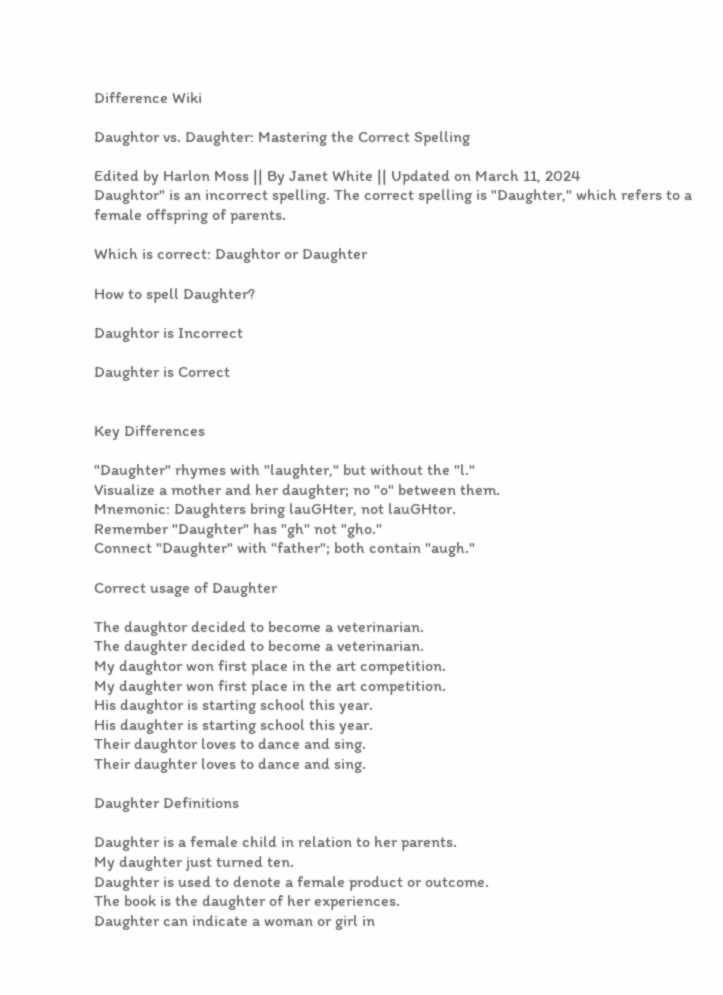Difference Wiki

Daughtor vs. Daughter: Mastering the Correct Spelling

Edited by Harlon Moss || By Janet White || Updated on March 11, 2024
Daughtor" is an incorrect spelling. The correct spelling is "Daughter," which refers to a female offspring of parents.

Which is correct: Daughtor or Daughter

How to spell Daughter?

Daughtor is Incorrect

Daughter is Correct


Key Differences

"Daughter" rhymes with "laughter," but without the "l."
Visualize a mother and her daughter; no "o" between them.
Mnemonic: Daughters bring lauGHter, not lauGHtor.
Remember "Daughter" has "gh" not "gho."
Connect "Daughter" with "father"; both contain "augh."

Correct usage of Daughter

The daughtor decided to become a veterinarian.
The daughter decided to become a veterinarian.
My daughtor won first place in the art competition.
My daughter won first place in the art competition.
His daughtor is starting school this year.
His daughter is starting school this year.
Their daughtor loves to dance and sing.
Their daughter loves to dance and sing.

Daughter Definitions

Daughter is a female child in relation to her parents.
My daughter just turned ten.
Daughter is used to denote a female product or outcome.
The book is the daughter of her experiences.
Daughter can indicate a woman or girl in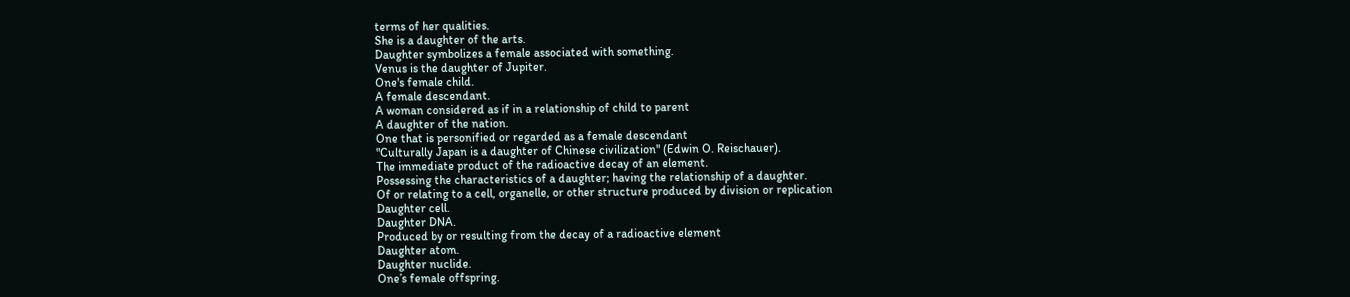terms of her qualities.
She is a daughter of the arts.
Daughter symbolizes a female associated with something.
Venus is the daughter of Jupiter.
One's female child.
A female descendant.
A woman considered as if in a relationship of child to parent
A daughter of the nation.
One that is personified or regarded as a female descendant
"Culturally Japan is a daughter of Chinese civilization" (Edwin O. Reischauer).
The immediate product of the radioactive decay of an element.
Possessing the characteristics of a daughter; having the relationship of a daughter.
Of or relating to a cell, organelle, or other structure produced by division or replication
Daughter cell.
Daughter DNA.
Produced by or resulting from the decay of a radioactive element
Daughter atom.
Daughter nuclide.
One’s female offspring.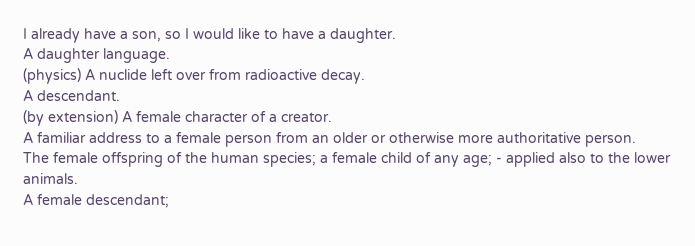I already have a son, so I would like to have a daughter.
A daughter language.
(physics) A nuclide left over from radioactive decay.
A descendant.
(by extension) A female character of a creator.
A familiar address to a female person from an older or otherwise more authoritative person.
The female offspring of the human species; a female child of any age; - applied also to the lower animals.
A female descendant;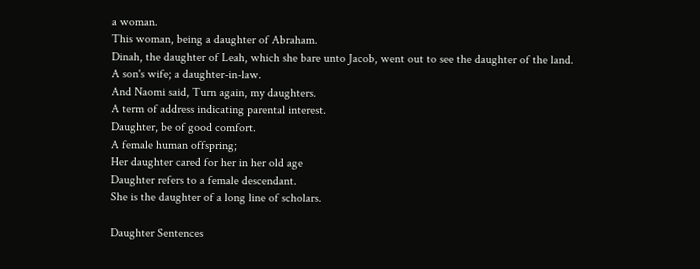a woman.
This woman, being a daughter of Abraham.
Dinah, the daughter of Leah, which she bare unto Jacob, went out to see the daughter of the land.
A son's wife; a daughter-in-law.
And Naomi said, Turn again, my daughters.
A term of address indicating parental interest.
Daughter, be of good comfort.
A female human offspring;
Her daughter cared for her in her old age
Daughter refers to a female descendant.
She is the daughter of a long line of scholars.

Daughter Sentences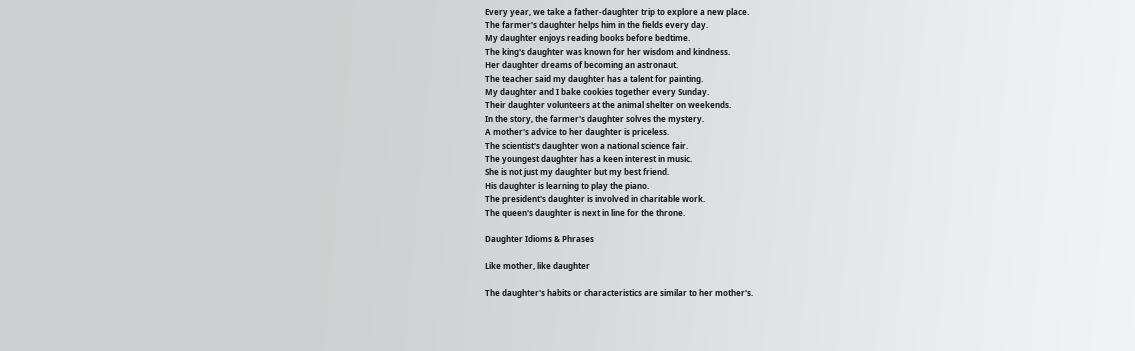Every year, we take a father-daughter trip to explore a new place.
The farmer's daughter helps him in the fields every day.
My daughter enjoys reading books before bedtime.
The king's daughter was known for her wisdom and kindness.
Her daughter dreams of becoming an astronaut.
The teacher said my daughter has a talent for painting.
My daughter and I bake cookies together every Sunday.
Their daughter volunteers at the animal shelter on weekends.
In the story, the farmer's daughter solves the mystery.
A mother's advice to her daughter is priceless.
The scientist's daughter won a national science fair.
The youngest daughter has a keen interest in music.
She is not just my daughter but my best friend.
His daughter is learning to play the piano.
The president's daughter is involved in charitable work.
The queen's daughter is next in line for the throne.

Daughter Idioms & Phrases

Like mother, like daughter

The daughter's habits or characteristics are similar to her mother's.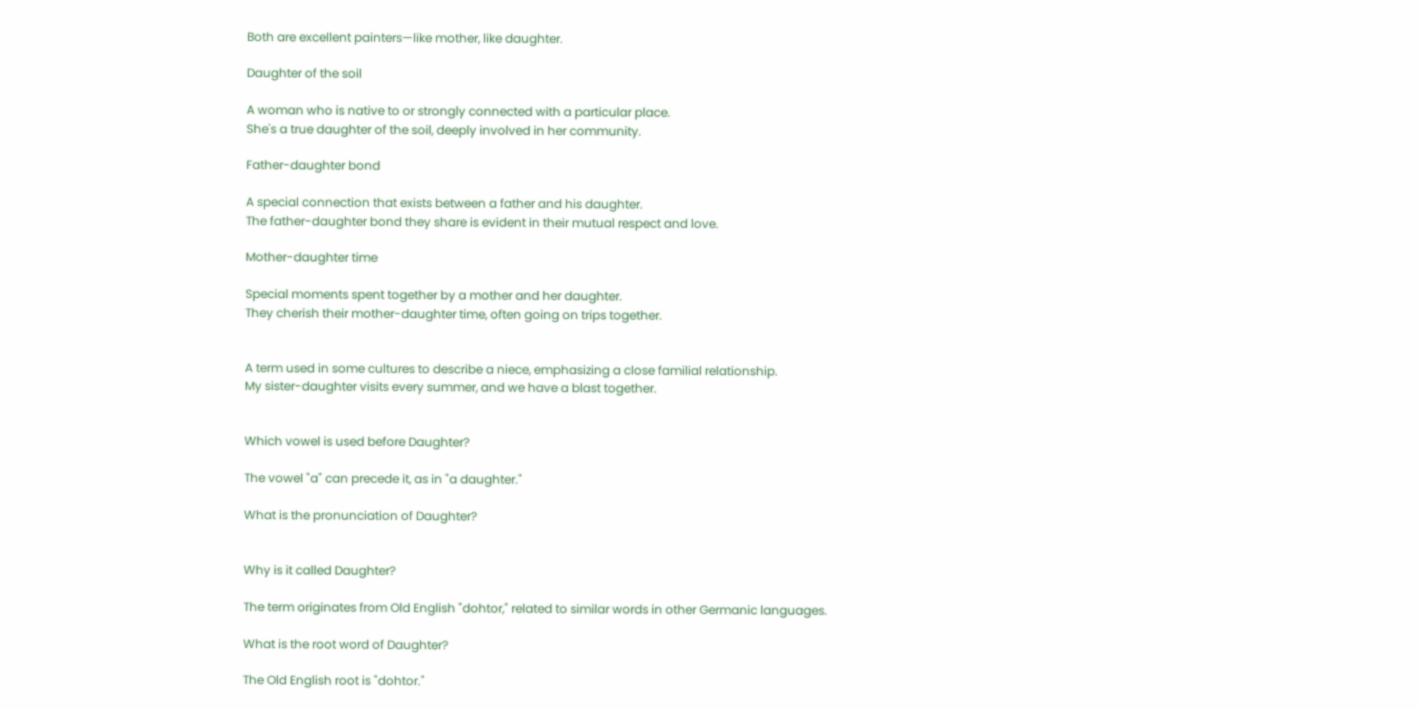Both are excellent painters—like mother, like daughter.

Daughter of the soil

A woman who is native to or strongly connected with a particular place.
She's a true daughter of the soil, deeply involved in her community.

Father-daughter bond

A special connection that exists between a father and his daughter.
The father-daughter bond they share is evident in their mutual respect and love.

Mother-daughter time

Special moments spent together by a mother and her daughter.
They cherish their mother-daughter time, often going on trips together.


A term used in some cultures to describe a niece, emphasizing a close familial relationship.
My sister-daughter visits every summer, and we have a blast together.


Which vowel is used before Daughter?

The vowel "a" can precede it, as in "a daughter."

What is the pronunciation of Daughter?


Why is it called Daughter?

The term originates from Old English "dohtor," related to similar words in other Germanic languages.

What is the root word of Daughter?

The Old English root is "dohtor."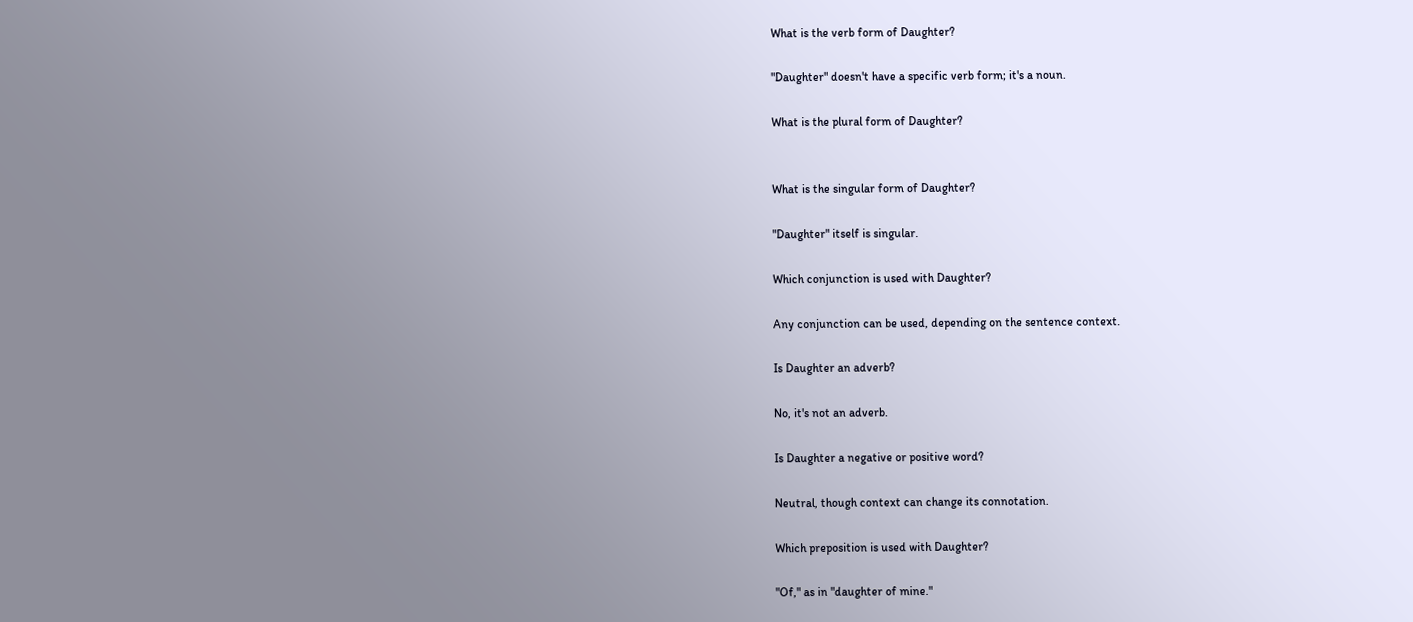What is the verb form of Daughter?

"Daughter" doesn't have a specific verb form; it's a noun.

What is the plural form of Daughter?


What is the singular form of Daughter?

"Daughter" itself is singular.

Which conjunction is used with Daughter?

Any conjunction can be used, depending on the sentence context.

Is Daughter an adverb?

No, it's not an adverb.

Is Daughter a negative or positive word?

Neutral, though context can change its connotation.

Which preposition is used with Daughter?

"Of," as in "daughter of mine."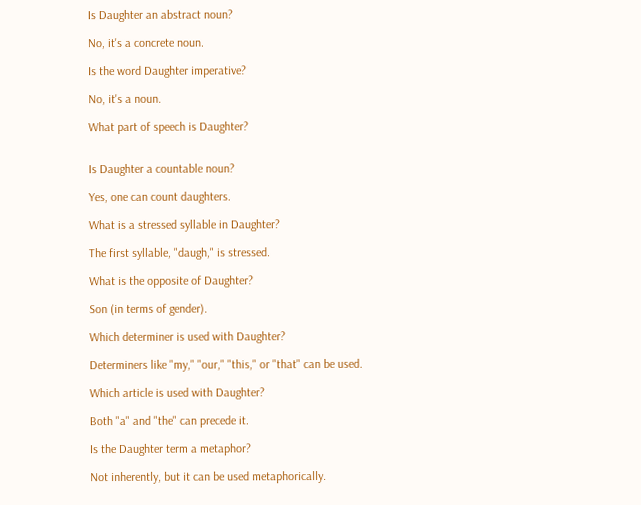Is Daughter an abstract noun?

No, it's a concrete noun.

Is the word Daughter imperative?

No, it's a noun.

What part of speech is Daughter?


Is Daughter a countable noun?

Yes, one can count daughters.

What is a stressed syllable in Daughter?

The first syllable, "daugh," is stressed.

What is the opposite of Daughter?

Son (in terms of gender).

Which determiner is used with Daughter?

Determiners like "my," "our," "this," or "that" can be used.

Which article is used with Daughter?

Both "a" and "the" can precede it.

Is the Daughter term a metaphor?

Not inherently, but it can be used metaphorically.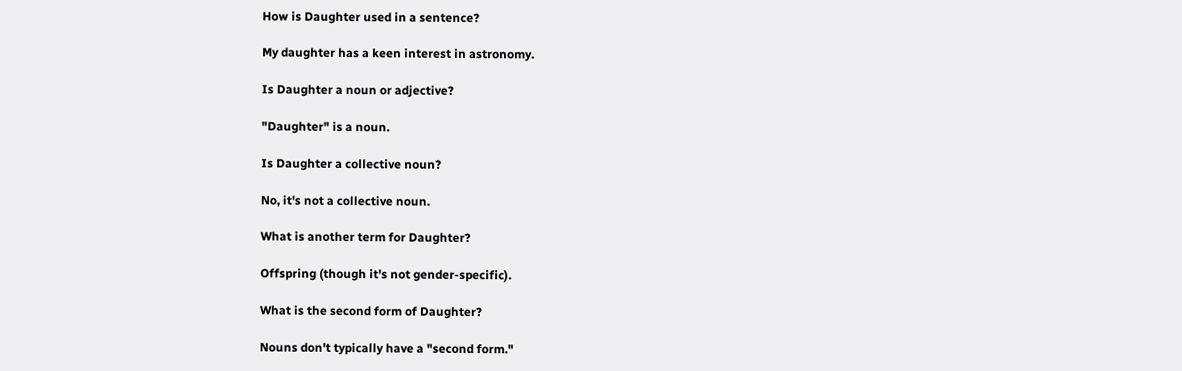How is Daughter used in a sentence?

My daughter has a keen interest in astronomy.

Is Daughter a noun or adjective?

"Daughter" is a noun.

Is Daughter a collective noun?

No, it's not a collective noun.

What is another term for Daughter?

Offspring (though it's not gender-specific).

What is the second form of Daughter?

Nouns don't typically have a "second form."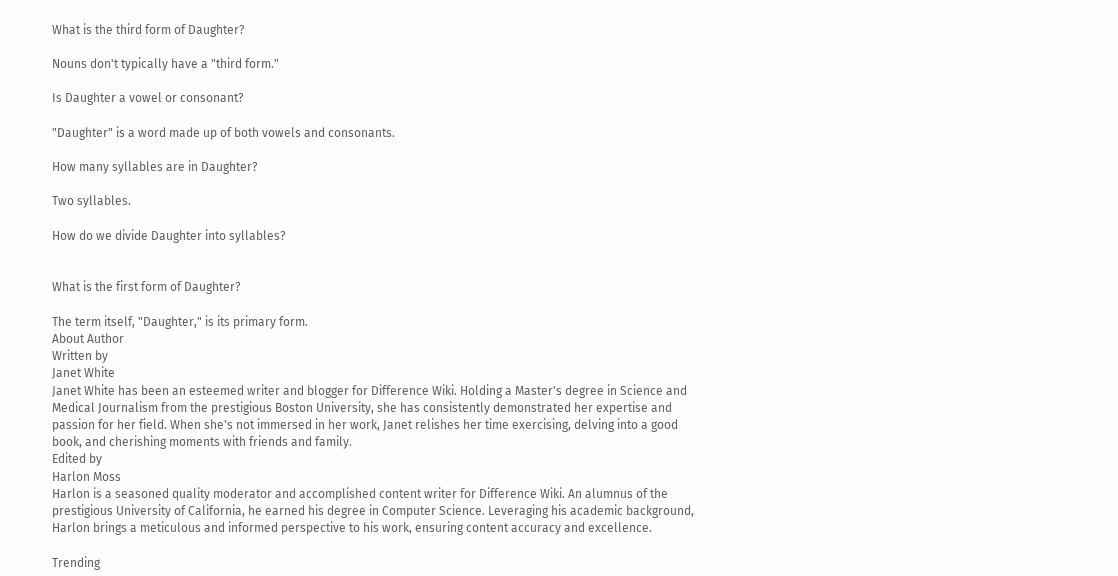What is the third form of Daughter?

Nouns don't typically have a "third form."

Is Daughter a vowel or consonant?

"Daughter" is a word made up of both vowels and consonants.

How many syllables are in Daughter?

Two syllables.

How do we divide Daughter into syllables?


What is the first form of Daughter?

The term itself, "Daughter," is its primary form.
About Author
Written by
Janet White
Janet White has been an esteemed writer and blogger for Difference Wiki. Holding a Master's degree in Science and Medical Journalism from the prestigious Boston University, she has consistently demonstrated her expertise and passion for her field. When she's not immersed in her work, Janet relishes her time exercising, delving into a good book, and cherishing moments with friends and family.
Edited by
Harlon Moss
Harlon is a seasoned quality moderator and accomplished content writer for Difference Wiki. An alumnus of the prestigious University of California, he earned his degree in Computer Science. Leveraging his academic background, Harlon brings a meticulous and informed perspective to his work, ensuring content accuracy and excellence.

Trending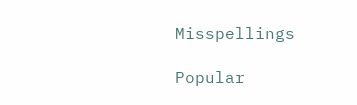Misspellings

Popular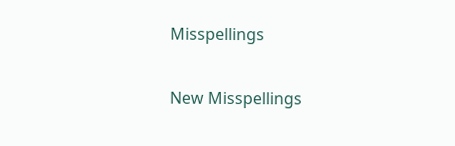Misspellings

New Misspellings